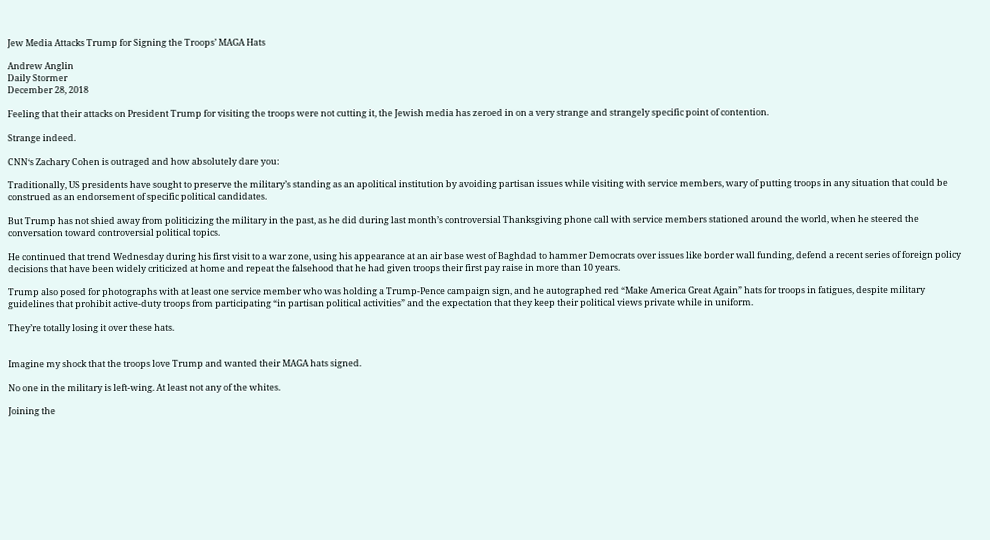Jew Media Attacks Trump for Signing the Troops’ MAGA Hats

Andrew Anglin
Daily Stormer
December 28, 2018

Feeling that their attacks on President Trump for visiting the troops were not cutting it, the Jewish media has zeroed in on a very strange and strangely specific point of contention.

Strange indeed.

CNN‘s Zachary Cohen is outraged and how absolutely dare you:

Traditionally, US presidents have sought to preserve the military’s standing as an apolitical institution by avoiding partisan issues while visiting with service members, wary of putting troops in any situation that could be construed as an endorsement of specific political candidates.

But Trump has not shied away from politicizing the military in the past, as he did during last month’s controversial Thanksgiving phone call with service members stationed around the world, when he steered the conversation toward controversial political topics.

He continued that trend Wednesday during his first visit to a war zone, using his appearance at an air base west of Baghdad to hammer Democrats over issues like border wall funding, defend a recent series of foreign policy decisions that have been widely criticized at home and repeat the falsehood that he had given troops their first pay raise in more than 10 years.

Trump also posed for photographs with at least one service member who was holding a Trump-Pence campaign sign, and he autographed red “Make America Great Again” hats for troops in fatigues, despite military guidelines that prohibit active-duty troops from participating “in partisan political activities” and the expectation that they keep their political views private while in uniform.

They’re totally losing it over these hats.


Imagine my shock that the troops love Trump and wanted their MAGA hats signed.

No one in the military is left-wing. At least not any of the whites.

Joining the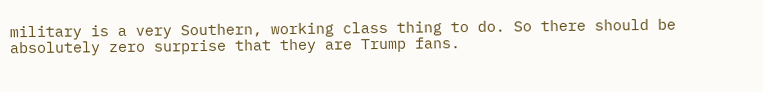military is a very Southern, working class thing to do. So there should be absolutely zero surprise that they are Trump fans.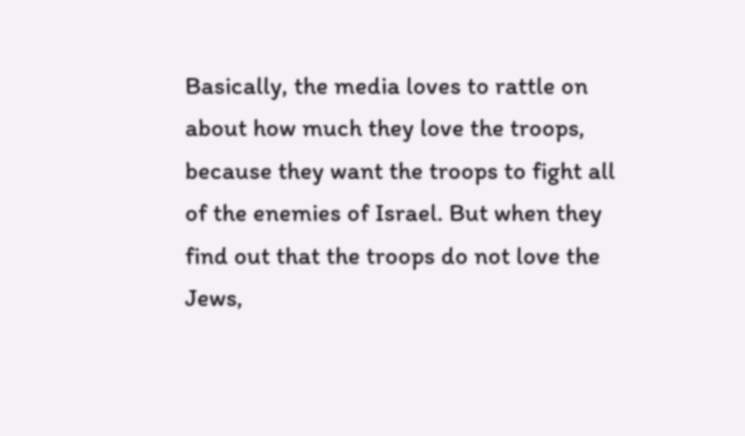Basically, the media loves to rattle on about how much they love the troops, because they want the troops to fight all of the enemies of Israel. But when they find out that the troops do not love the Jews,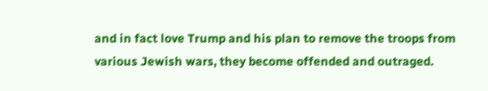and in fact love Trump and his plan to remove the troops from various Jewish wars, they become offended and outraged.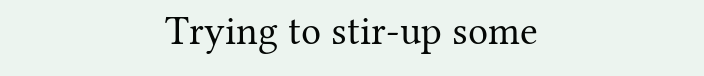Trying to stir-up some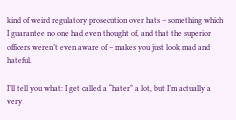kind of weird regulatory prosecution over hats – something which I guarantee no one had even thought of, and that the superior officers weren’t even aware of – makes you just look mad and hateful.

I’ll tell you what: I get called a “hater” a lot, but I’m actually a very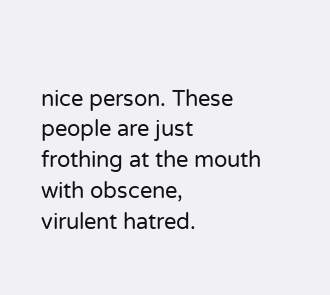nice person. These people are just frothing at the mouth with obscene, virulent hatred.